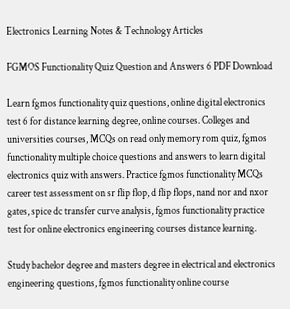Electronics Learning Notes & Technology Articles

FGMOS Functionality Quiz Question and Answers 6 PDF Download

Learn fgmos functionality quiz questions, online digital electronics test 6 for distance learning degree, online courses. Colleges and universities courses, MCQs on read only memory rom quiz, fgmos functionality multiple choice questions and answers to learn digital electronics quiz with answers. Practice fgmos functionality MCQs career test assessment on sr flip flop, d flip flops, nand nor and nxor gates, spice dc transfer curve analysis, fgmos functionality practice test for online electronics engineering courses distance learning.

Study bachelor degree and masters degree in electrical and electronics engineering questions, fgmos functionality online course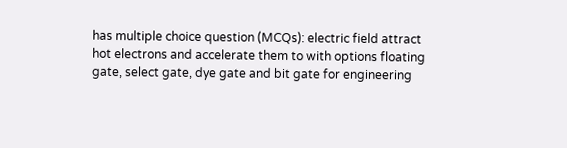has multiple choice question (MCQs): electric field attract hot electrons and accelerate them to with options floating gate, select gate, dye gate and bit gate for engineering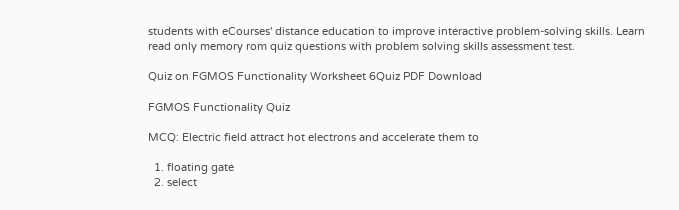students with eCourses' distance education to improve interactive problem-solving skills. Learn read only memory rom quiz questions with problem solving skills assessment test.

Quiz on FGMOS Functionality Worksheet 6Quiz PDF Download

FGMOS Functionality Quiz

MCQ: Electric field attract hot electrons and accelerate them to

  1. floating gate
  2. select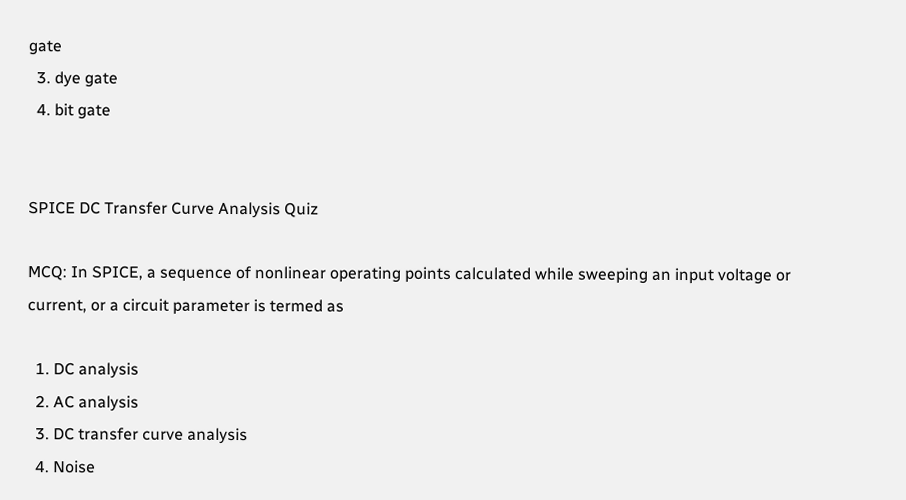gate
  3. dye gate
  4. bit gate


SPICE DC Transfer Curve Analysis Quiz

MCQ: In SPICE, a sequence of nonlinear operating points calculated while sweeping an input voltage or current, or a circuit parameter is termed as

  1. DC analysis
  2. AC analysis
  3. DC transfer curve analysis
  4. Noise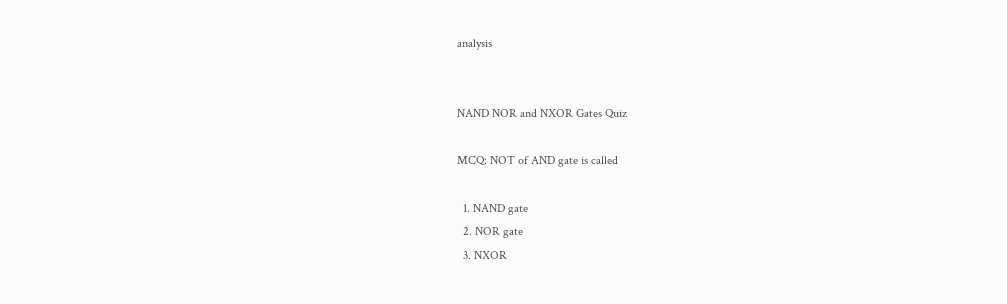analysis


NAND NOR and NXOR Gates Quiz

MCQ: NOT of AND gate is called

  1. NAND gate
  2. NOR gate
  3. NXOR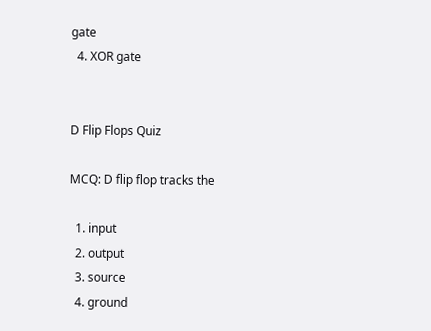gate
  4. XOR gate


D Flip Flops Quiz

MCQ: D flip flop tracks the

  1. input
  2. output
  3. source
  4. ground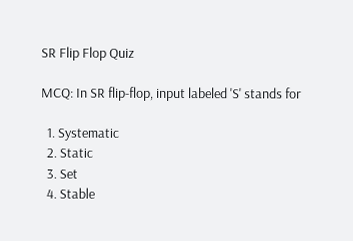SR Flip Flop Quiz

MCQ: In SR flip-flop, input labeled 'S' stands for

  1. Systematic
  2. Static
  3. Set
  4. Stable